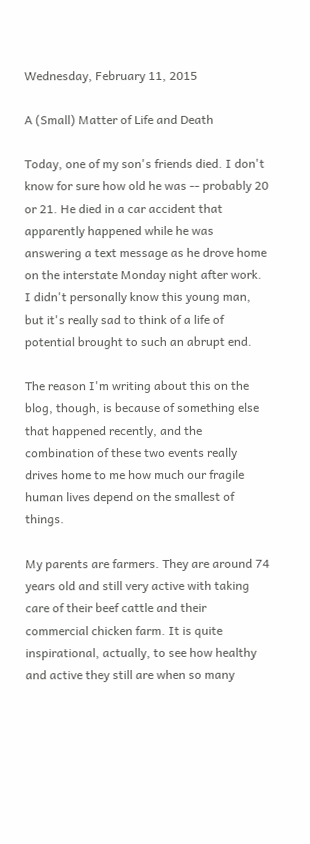Wednesday, February 11, 2015

A (Small) Matter of Life and Death

Today, one of my son's friends died. I don't know for sure how old he was -- probably 20 or 21. He died in a car accident that apparently happened while he was answering a text message as he drove home on the interstate Monday night after work. I didn't personally know this young man, but it's really sad to think of a life of potential brought to such an abrupt end.

The reason I'm writing about this on the blog, though, is because of something else that happened recently, and the combination of these two events really drives home to me how much our fragile human lives depend on the smallest of things.

My parents are farmers. They are around 74 years old and still very active with taking care of their beef cattle and their commercial chicken farm. It is quite inspirational, actually, to see how healthy and active they still are when so many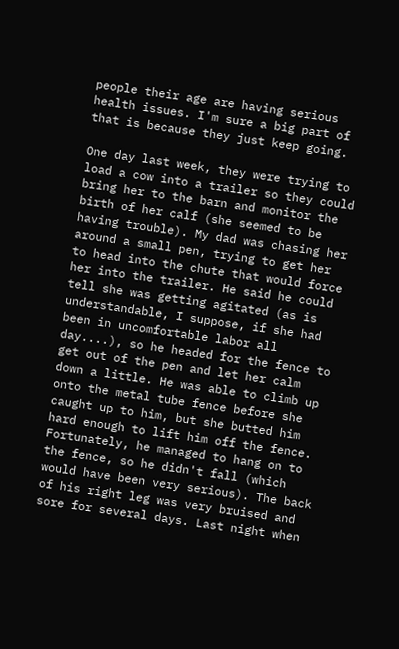people their age are having serious health issues. I'm sure a big part of that is because they just keep going.

One day last week, they were trying to load a cow into a trailer so they could bring her to the barn and monitor the birth of her calf (she seemed to be having trouble). My dad was chasing her around a small pen, trying to get her to head into the chute that would force her into the trailer. He said he could tell she was getting agitated (as is understandable, I suppose, if she had been in uncomfortable labor all day....), so he headed for the fence to get out of the pen and let her calm down a little. He was able to climb up onto the metal tube fence before she caught up to him, but she butted him hard enough to lift him off the fence. Fortunately, he managed to hang on to the fence, so he didn't fall (which would have been very serious). The back of his right leg was very bruised and sore for several days. Last night when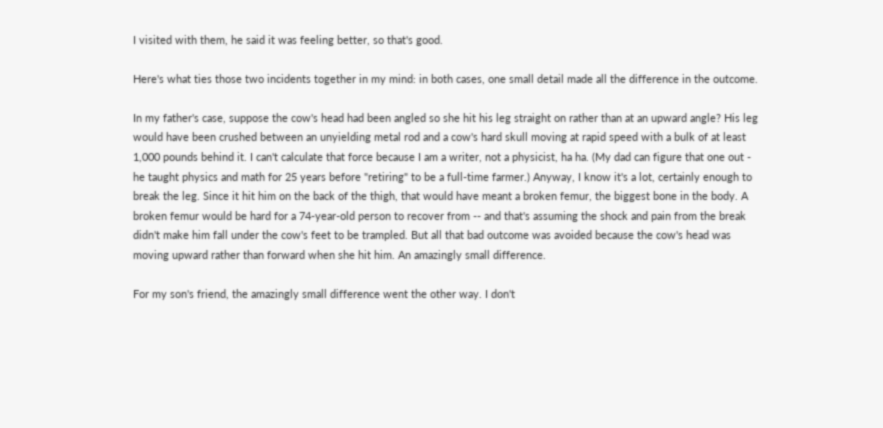I visited with them, he said it was feeling better, so that's good.

Here's what ties those two incidents together in my mind: in both cases, one small detail made all the difference in the outcome.

In my father's case, suppose the cow's head had been angled so she hit his leg straight on rather than at an upward angle? His leg would have been crushed between an unyielding metal rod and a cow's hard skull moving at rapid speed with a bulk of at least 1,000 pounds behind it. I can't calculate that force because I am a writer, not a physicist, ha ha. (My dad can figure that one out - he taught physics and math for 25 years before "retiring" to be a full-time farmer.) Anyway, I know it's a lot, certainly enough to break the leg. Since it hit him on the back of the thigh, that would have meant a broken femur, the biggest bone in the body. A broken femur would be hard for a 74-year-old person to recover from -- and that's assuming the shock and pain from the break didn't make him fall under the cow's feet to be trampled. But all that bad outcome was avoided because the cow's head was moving upward rather than forward when she hit him. An amazingly small difference.

For my son's friend, the amazingly small difference went the other way. I don't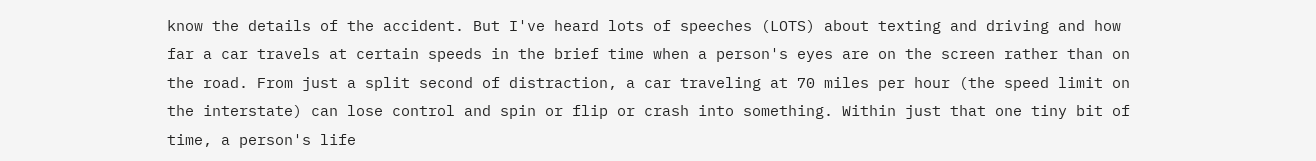know the details of the accident. But I've heard lots of speeches (LOTS) about texting and driving and how far a car travels at certain speeds in the brief time when a person's eyes are on the screen rather than on the road. From just a split second of distraction, a car traveling at 70 miles per hour (the speed limit on the interstate) can lose control and spin or flip or crash into something. Within just that one tiny bit of time, a person's life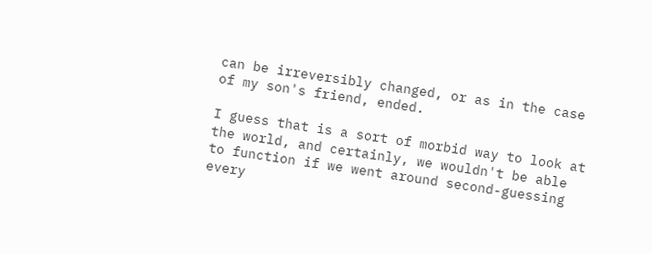can be irreversibly changed, or as in the case of my son's friend, ended.

I guess that is a sort of morbid way to look at the world, and certainly, we wouldn't be able to function if we went around second-guessing every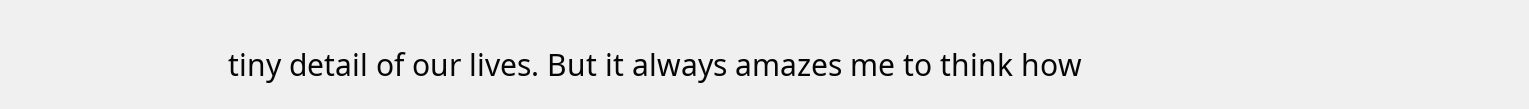tiny detail of our lives. But it always amazes me to think how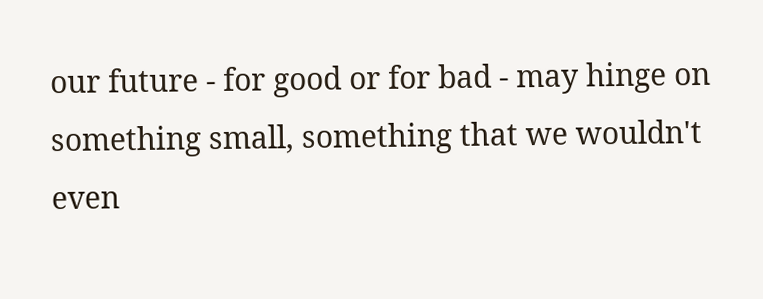our future - for good or for bad - may hinge on something small, something that we wouldn't even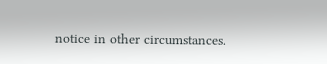notice in other circumstances.